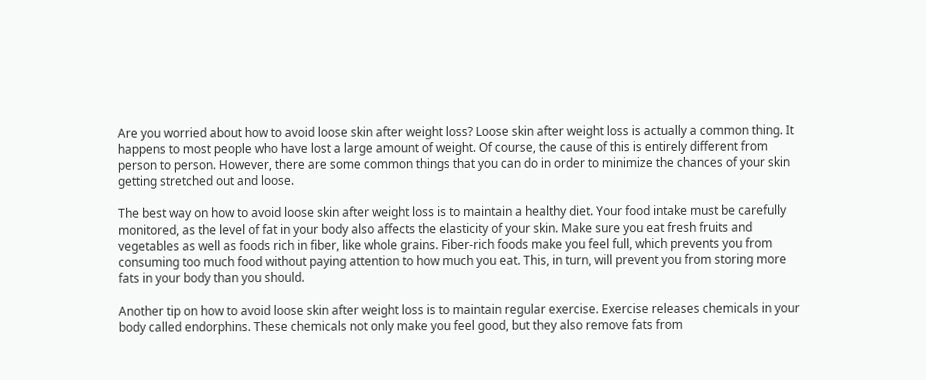Are you worried about how to avoid loose skin after weight loss? Loose skin after weight loss is actually a common thing. It happens to most people who have lost a large amount of weight. Of course, the cause of this is entirely different from person to person. However, there are some common things that you can do in order to minimize the chances of your skin getting stretched out and loose.

The best way on how to avoid loose skin after weight loss is to maintain a healthy diet. Your food intake must be carefully monitored, as the level of fat in your body also affects the elasticity of your skin. Make sure you eat fresh fruits and vegetables as well as foods rich in fiber, like whole grains. Fiber-rich foods make you feel full, which prevents you from consuming too much food without paying attention to how much you eat. This, in turn, will prevent you from storing more fats in your body than you should.

Another tip on how to avoid loose skin after weight loss is to maintain regular exercise. Exercise releases chemicals in your body called endorphins. These chemicals not only make you feel good, but they also remove fats from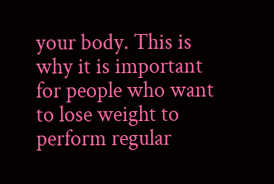your body. This is why it is important for people who want to lose weight to perform regular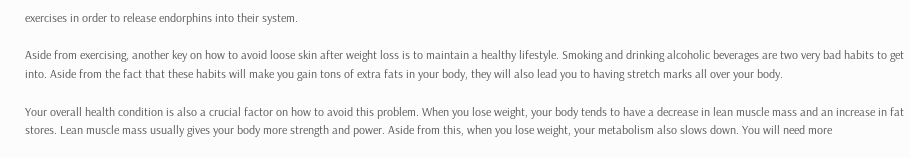exercises in order to release endorphins into their system.

Aside from exercising, another key on how to avoid loose skin after weight loss is to maintain a healthy lifestyle. Smoking and drinking alcoholic beverages are two very bad habits to get into. Aside from the fact that these habits will make you gain tons of extra fats in your body, they will also lead you to having stretch marks all over your body.

Your overall health condition is also a crucial factor on how to avoid this problem. When you lose weight, your body tends to have a decrease in lean muscle mass and an increase in fat stores. Lean muscle mass usually gives your body more strength and power. Aside from this, when you lose weight, your metabolism also slows down. You will need more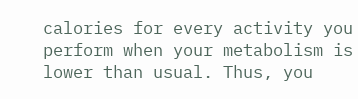calories for every activity you perform when your metabolism is lower than usual. Thus, you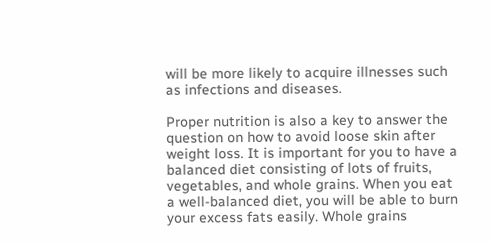will be more likely to acquire illnesses such as infections and diseases.

Proper nutrition is also a key to answer the question on how to avoid loose skin after weight loss. It is important for you to have a balanced diet consisting of lots of fruits, vegetables, and whole grains. When you eat a well-balanced diet, you will be able to burn your excess fats easily. Whole grains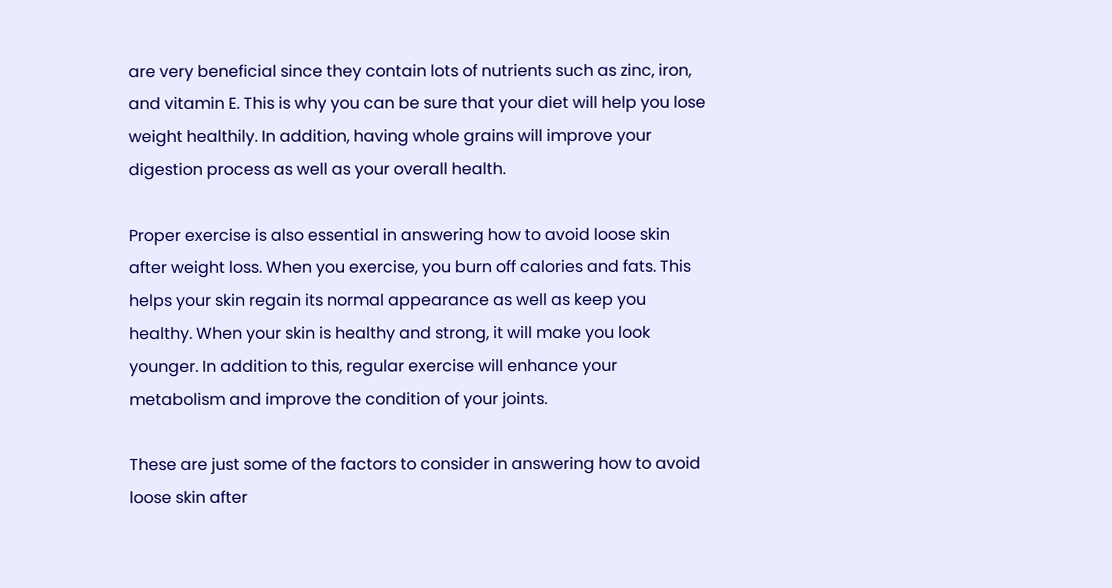are very beneficial since they contain lots of nutrients such as zinc, iron, and vitamin E. This is why you can be sure that your diet will help you lose weight healthily. In addition, having whole grains will improve your digestion process as well as your overall health.

Proper exercise is also essential in answering how to avoid loose skin after weight loss. When you exercise, you burn off calories and fats. This helps your skin regain its normal appearance as well as keep you healthy. When your skin is healthy and strong, it will make you look younger. In addition to this, regular exercise will enhance your metabolism and improve the condition of your joints.

These are just some of the factors to consider in answering how to avoid loose skin after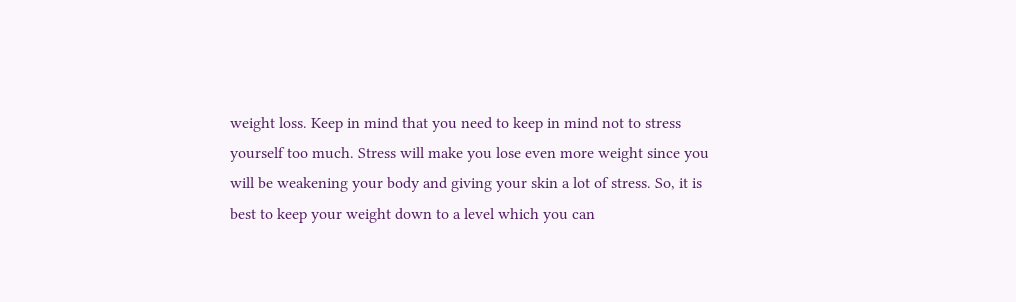weight loss. Keep in mind that you need to keep in mind not to stress yourself too much. Stress will make you lose even more weight since you will be weakening your body and giving your skin a lot of stress. So, it is best to keep your weight down to a level which you can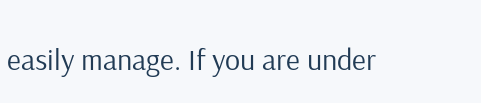easily manage. If you are under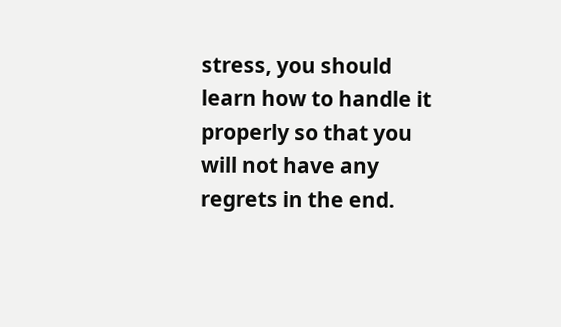stress, you should learn how to handle it properly so that you will not have any regrets in the end.